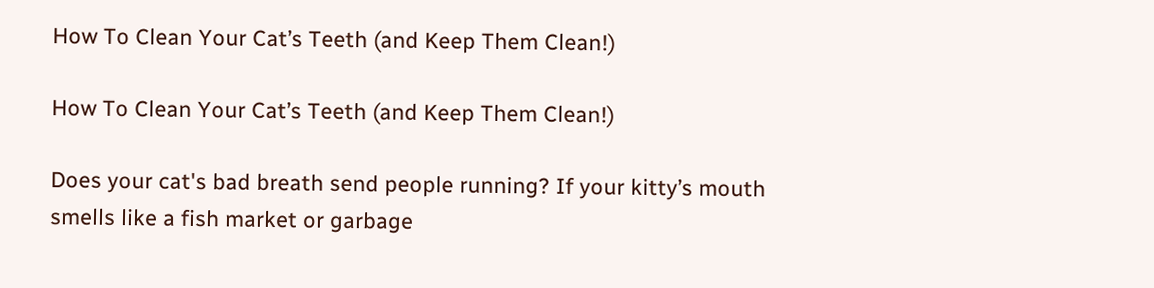How To Clean Your Cat’s Teeth (and Keep Them Clean!)

How To Clean Your Cat’s Teeth (and Keep Them Clean!)

Does your cat's bad breath send people running? If your kitty’s mouth smells like a fish market or garbage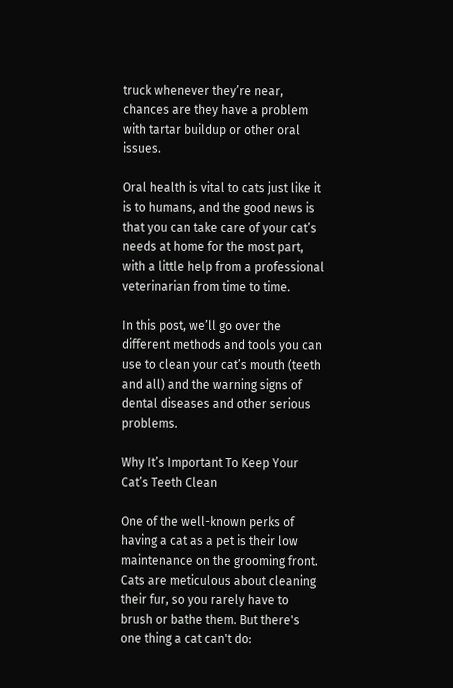truck whenever they’re near, chances are they have a problem with tartar buildup or other oral issues.

Oral health is vital to cats just like it is to humans, and the good news is that you can take care of your cat’s needs at home for the most part, with a little help from a professional veterinarian from time to time.

In this post, we’ll go over the different methods and tools you can use to clean your cat’s mouth (teeth and all) and the warning signs of dental diseases and other serious problems.

Why It’s Important To Keep Your Cat’s Teeth Clean

One of the well-known perks of having a cat as a pet is their low maintenance on the grooming front. Cats are meticulous about cleaning their fur, so you rarely have to brush or bathe them. But there's one thing a cat can't do: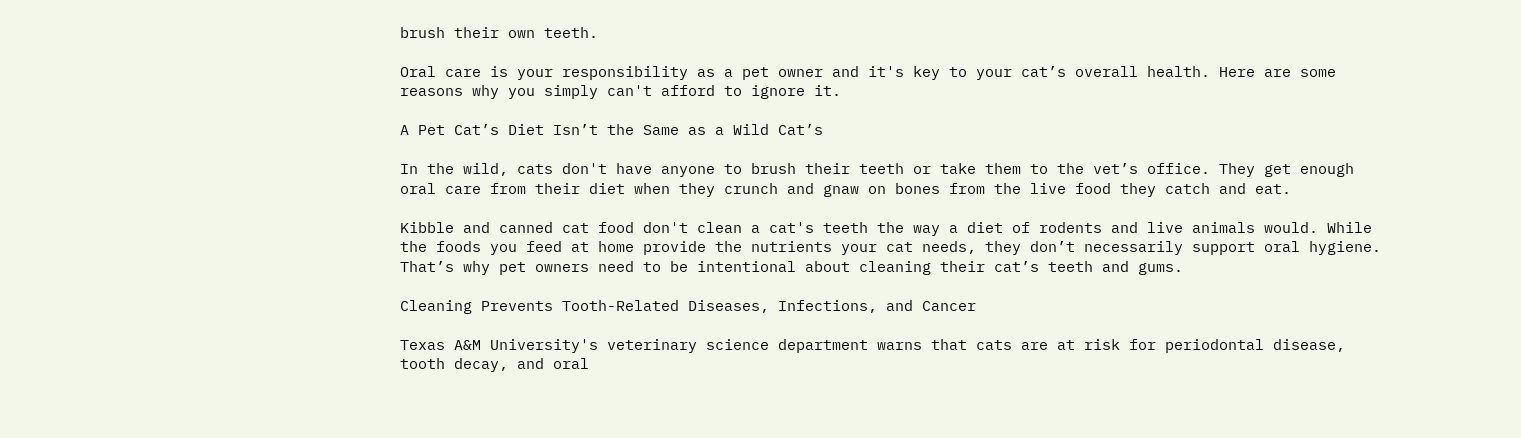brush their own teeth.

Oral care is your responsibility as a pet owner and it's key to your cat’s overall health. Here are some reasons why you simply can't afford to ignore it.

A Pet Cat’s Diet Isn’t the Same as a Wild Cat’s

In the wild, cats don't have anyone to brush their teeth or take them to the vet’s office. They get enough oral care from their diet when they crunch and gnaw on bones from the live food they catch and eat.

Kibble and canned cat food don't clean a cat's teeth the way a diet of rodents and live animals would. While the foods you feed at home provide the nutrients your cat needs, they don’t necessarily support oral hygiene. That’s why pet owners need to be intentional about cleaning their cat’s teeth and gums.

Cleaning Prevents Tooth-Related Diseases, Infections, and Cancer

Texas A&M University's veterinary science department warns that cats are at risk for periodontal disease, tooth decay, and oral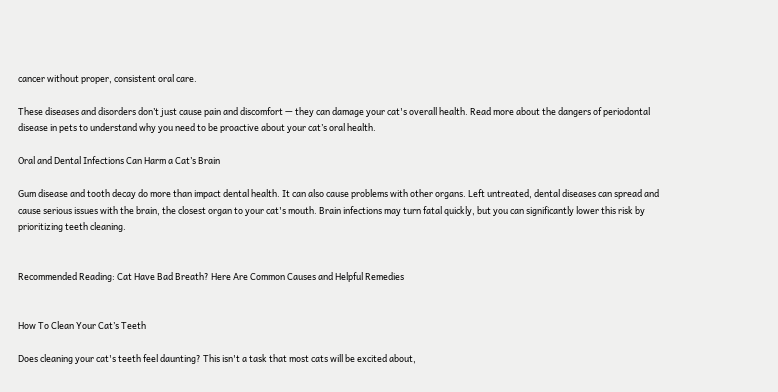cancer without proper, consistent oral care.

These diseases and disorders don’t just cause pain and discomfort — they can damage your cat's overall health. Read more about the dangers of periodontal disease in pets to understand why you need to be proactive about your cat’s oral health.

Oral and Dental Infections Can Harm a Cat’s Brain

Gum disease and tooth decay do more than impact dental health. It can also cause problems with other organs. Left untreated, dental diseases can spread and cause serious issues with the brain, the closest organ to your cat's mouth. Brain infections may turn fatal quickly, but you can significantly lower this risk by prioritizing teeth cleaning.


Recommended Reading: Cat Have Bad Breath? Here Are Common Causes and Helpful Remedies


How To Clean Your Cat’s Teeth

Does cleaning your cat's teeth feel daunting? This isn't a task that most cats will be excited about,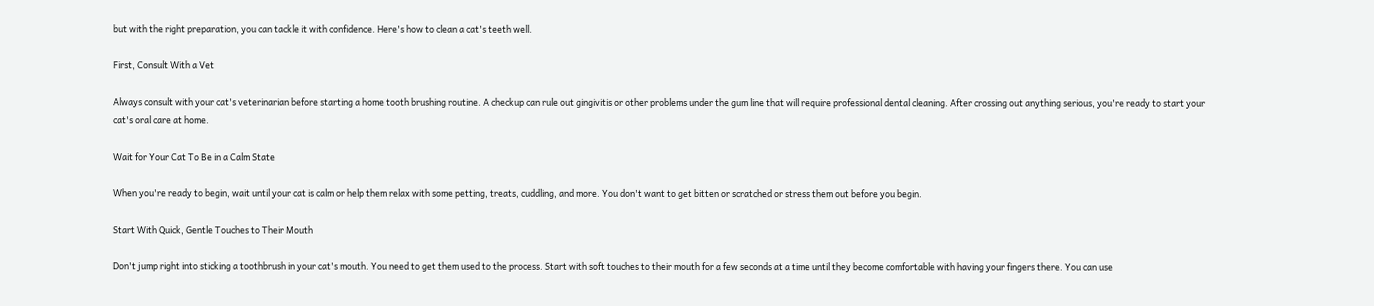but with the right preparation, you can tackle it with confidence. Here's how to clean a cat's teeth well.

First, Consult With a Vet

Always consult with your cat's veterinarian before starting a home tooth brushing routine. A checkup can rule out gingivitis or other problems under the gum line that will require professional dental cleaning. After crossing out anything serious, you're ready to start your cat's oral care at home.

Wait for Your Cat To Be in a Calm State

When you're ready to begin, wait until your cat is calm or help them relax with some petting, treats, cuddling, and more. You don't want to get bitten or scratched or stress them out before you begin.

Start With Quick, Gentle Touches to Their Mouth

Don't jump right into sticking a toothbrush in your cat's mouth. You need to get them used to the process. Start with soft touches to their mouth for a few seconds at a time until they become comfortable with having your fingers there. You can use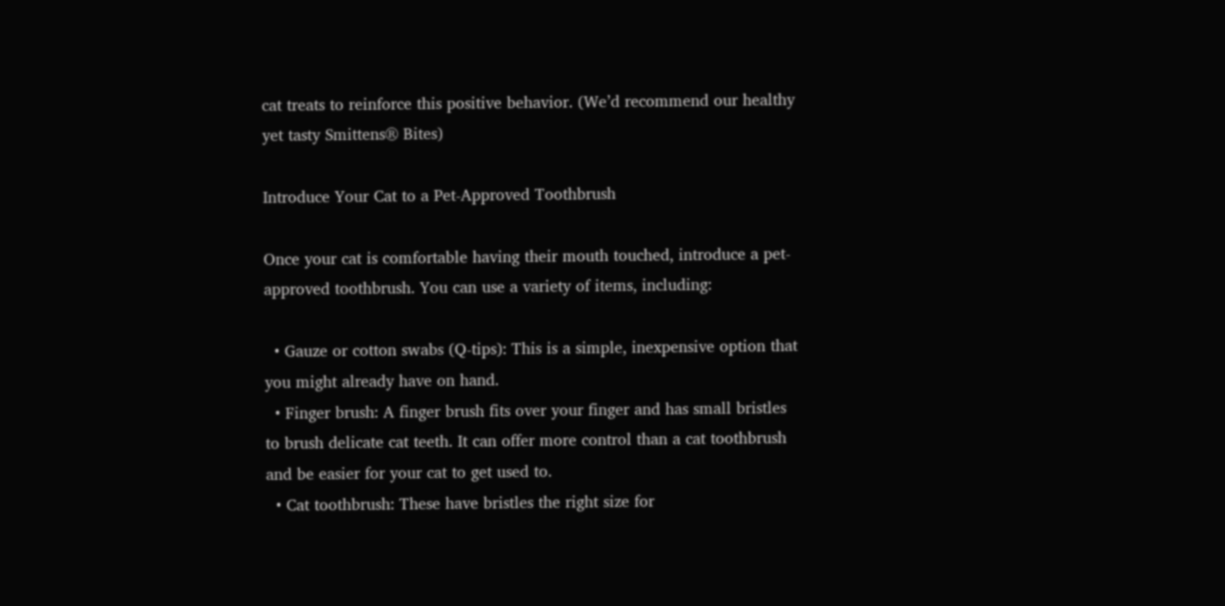cat treats to reinforce this positive behavior. (We’d recommend our healthy yet tasty Smittens® Bites)

Introduce Your Cat to a Pet-Approved Toothbrush

Once your cat is comfortable having their mouth touched, introduce a pet-approved toothbrush. You can use a variety of items, including:

  • Gauze or cotton swabs (Q-tips): This is a simple, inexpensive option that you might already have on hand.
  • Finger brush: A finger brush fits over your finger and has small bristles to brush delicate cat teeth. It can offer more control than a cat toothbrush and be easier for your cat to get used to.
  • Cat toothbrush: These have bristles the right size for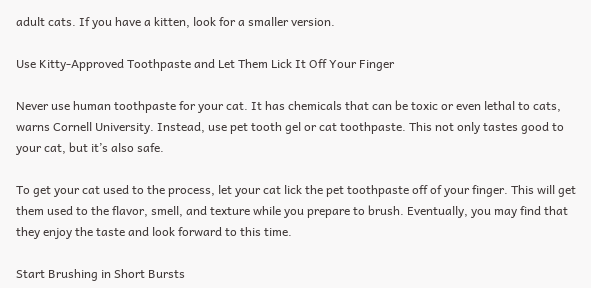adult cats. If you have a kitten, look for a smaller version.

Use Kitty-Approved Toothpaste and Let Them Lick It Off Your Finger

Never use human toothpaste for your cat. It has chemicals that can be toxic or even lethal to cats, warns Cornell University. Instead, use pet tooth gel or cat toothpaste. This not only tastes good to your cat, but it’s also safe.

To get your cat used to the process, let your cat lick the pet toothpaste off of your finger. This will get them used to the flavor, smell, and texture while you prepare to brush. Eventually, you may find that they enjoy the taste and look forward to this time.

Start Brushing in Short Bursts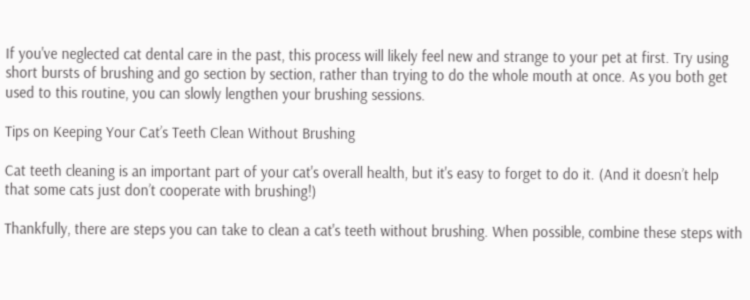If you've neglected cat dental care in the past, this process will likely feel new and strange to your pet at first. Try using short bursts of brushing and go section by section, rather than trying to do the whole mouth at once. As you both get used to this routine, you can slowly lengthen your brushing sessions.

Tips on Keeping Your Cat’s Teeth Clean Without Brushing

Cat teeth cleaning is an important part of your cat's overall health, but it's easy to forget to do it. (And it doesn’t help that some cats just don’t cooperate with brushing!)

Thankfully, there are steps you can take to clean a cat's teeth without brushing. When possible, combine these steps with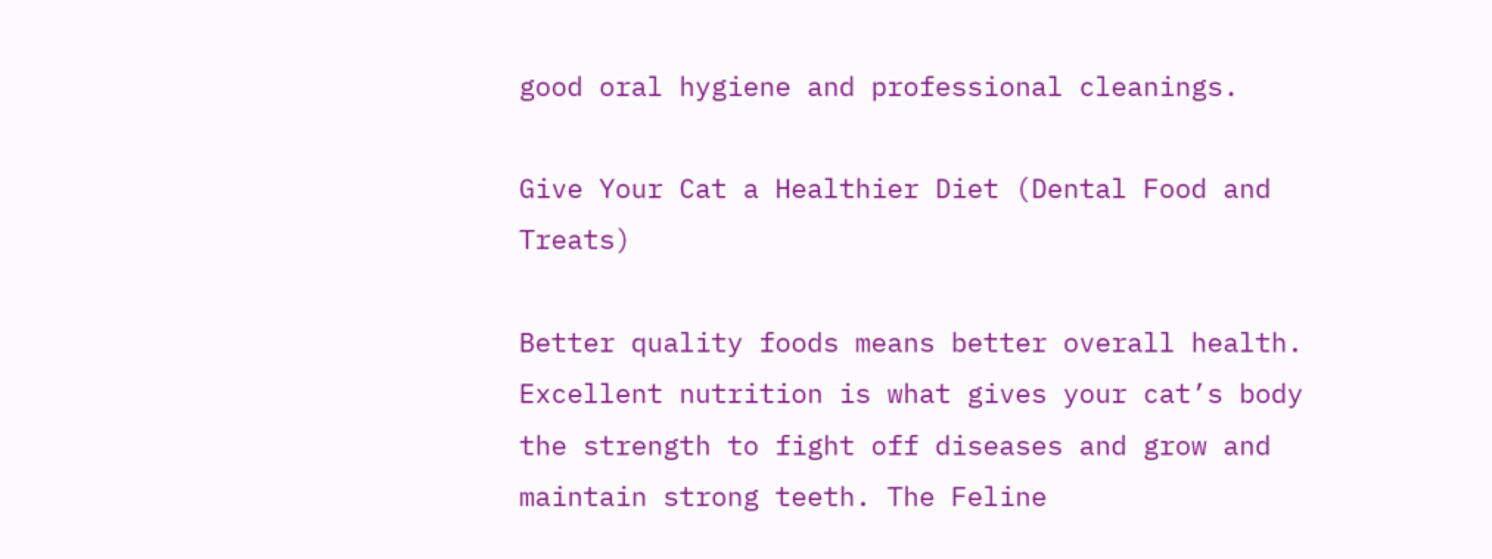good oral hygiene and professional cleanings.

Give Your Cat a Healthier Diet (Dental Food and Treats)

Better quality foods means better overall health. Excellent nutrition is what gives your cat’s body the strength to fight off diseases and grow and maintain strong teeth. The Feline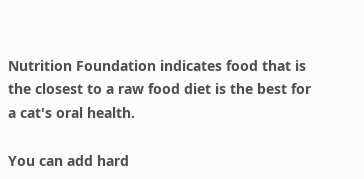Nutrition Foundation indicates food that is the closest to a raw food diet is the best for a cat's oral health.

You can add hard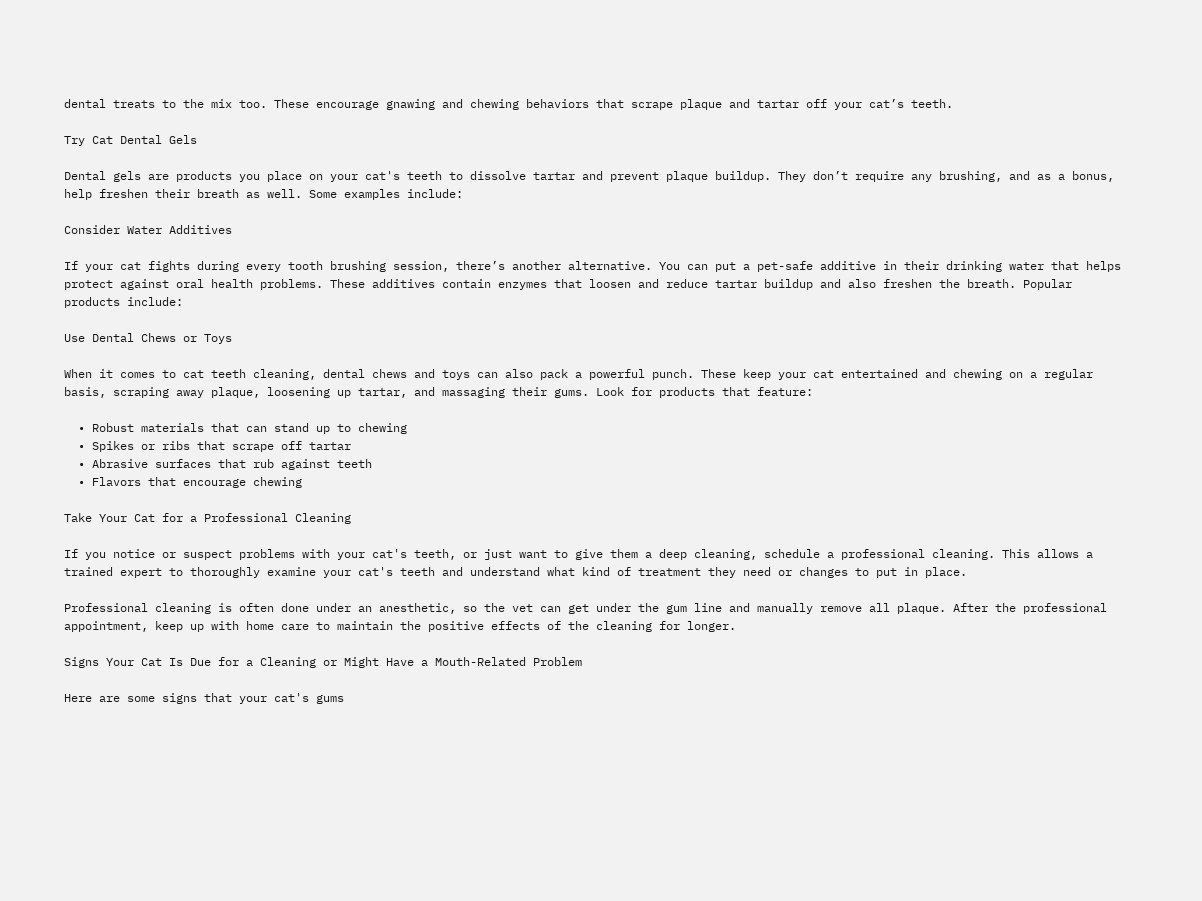dental treats to the mix too. These encourage gnawing and chewing behaviors that scrape plaque and tartar off your cat’s teeth.

Try Cat Dental Gels

Dental gels are products you place on your cat's teeth to dissolve tartar and prevent plaque buildup. They don’t require any brushing, and as a bonus, help freshen their breath as well. Some examples include:

Consider Water Additives

If your cat fights during every tooth brushing session, there’s another alternative. You can put a pet-safe additive in their drinking water that helps protect against oral health problems. These additives contain enzymes that loosen and reduce tartar buildup and also freshen the breath. Popular products include:

Use Dental Chews or Toys

When it comes to cat teeth cleaning, dental chews and toys can also pack a powerful punch. These keep your cat entertained and chewing on a regular basis, scraping away plaque, loosening up tartar, and massaging their gums. Look for products that feature:

  • Robust materials that can stand up to chewing
  • Spikes or ribs that scrape off tartar
  • Abrasive surfaces that rub against teeth
  • Flavors that encourage chewing

Take Your Cat for a Professional Cleaning

If you notice or suspect problems with your cat's teeth, or just want to give them a deep cleaning, schedule a professional cleaning. This allows a trained expert to thoroughly examine your cat's teeth and understand what kind of treatment they need or changes to put in place.

Professional cleaning is often done under an anesthetic, so the vet can get under the gum line and manually remove all plaque. After the professional appointment, keep up with home care to maintain the positive effects of the cleaning for longer.

Signs Your Cat Is Due for a Cleaning or Might Have a Mouth-Related Problem

Here are some signs that your cat's gums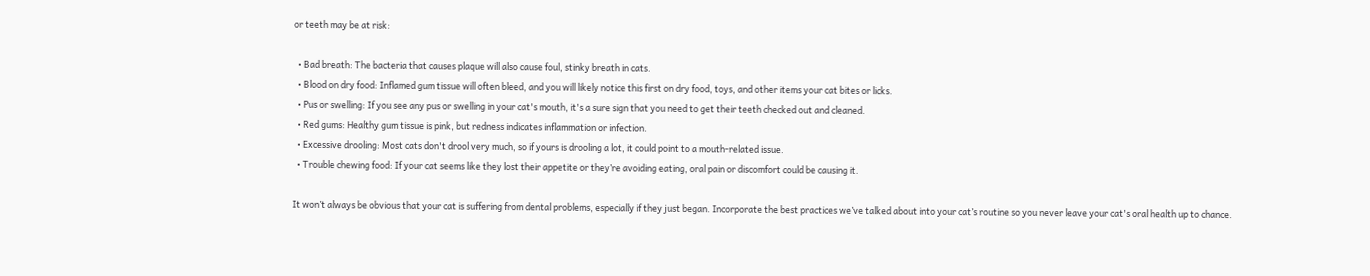or teeth may be at risk:

  • Bad breath: The bacteria that causes plaque will also cause foul, stinky breath in cats.
  • Blood on dry food: Inflamed gum tissue will often bleed, and you will likely notice this first on dry food, toys, and other items your cat bites or licks.
  • Pus or swelling: If you see any pus or swelling in your cat's mouth, it's a sure sign that you need to get their teeth checked out and cleaned.
  • Red gums: Healthy gum tissue is pink, but redness indicates inflammation or infection.
  • Excessive drooling: Most cats don't drool very much, so if yours is drooling a lot, it could point to a mouth-related issue.
  • Trouble chewing food: If your cat seems like they lost their appetite or they’re avoiding eating, oral pain or discomfort could be causing it.

It won’t always be obvious that your cat is suffering from dental problems, especially if they just began. Incorporate the best practices we’ve talked about into your cat’s routine so you never leave your cat's oral health up to chance.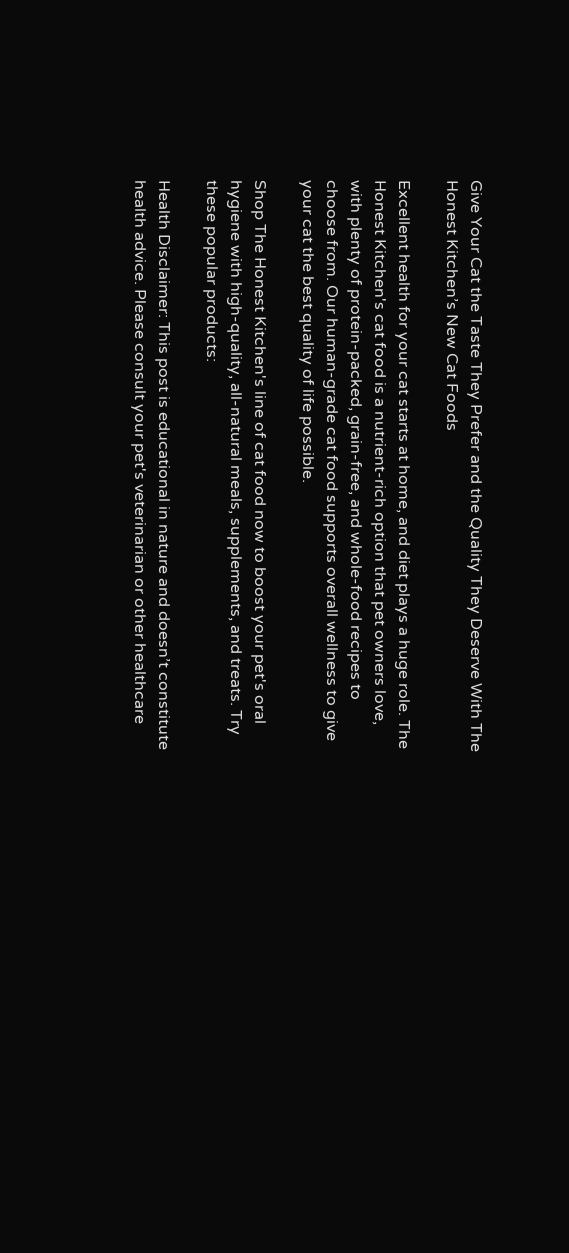Give Your Cat the Taste They Prefer and the Quality They Deserve With The Honest Kitchen’s New Cat Foods

Excellent health for your cat starts at home, and diet plays a huge role. The Honest Kitchen's cat food is a nutrient-rich option that pet owners love, with plenty of protein-packed, grain-free, and whole-food recipes to choose from. Our human-grade cat food supports overall wellness to give your cat the best quality of life possible.

Shop The Honest Kitchen's line of cat food now to boost your pet's oral hygiene with high-quality, all-natural meals, supplements, and treats. Try these popular products:

Health Disclaimer: This post is educational in nature and doesn’t constitute health advice. Please consult your pet's veterinarian or other healthcare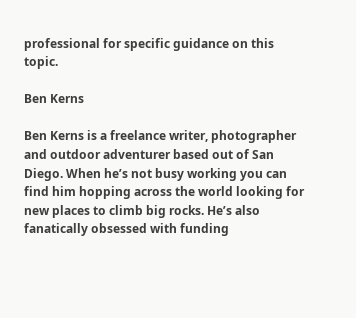professional for specific guidance on this topic.

Ben Kerns

Ben Kerns is a freelance writer, photographer and outdoor adventurer based out of San Diego. When he’s not busy working you can find him hopping across the world looking for new places to climb big rocks. He’s also fanatically obsessed with funding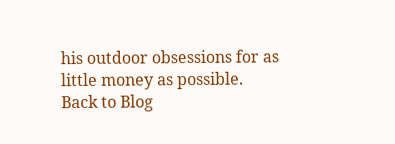his outdoor obsessions for as little money as possible.
Back to Blog